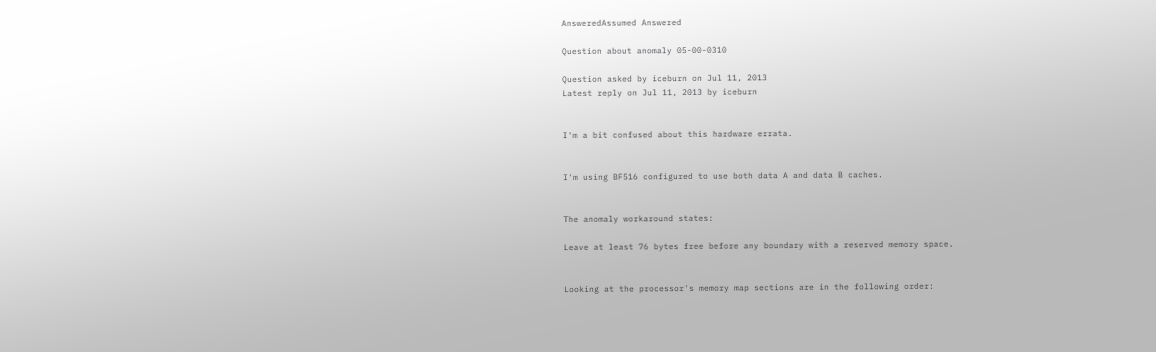AnsweredAssumed Answered

Question about anomaly 05-00-0310

Question asked by iceburn on Jul 11, 2013
Latest reply on Jul 11, 2013 by iceburn


I'm a bit confused about this hardware errata.


I'm using BF516 configured to use both data A and data B caches.


The anomaly workaround states:

Leave at least 76 bytes free before any boundary with a reserved memory space.


Looking at the processor's memory map sections are in the following order: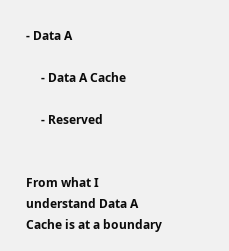- Data A

     - Data A Cache

     - Reserved


From what I understand Data A Cache is at a boundary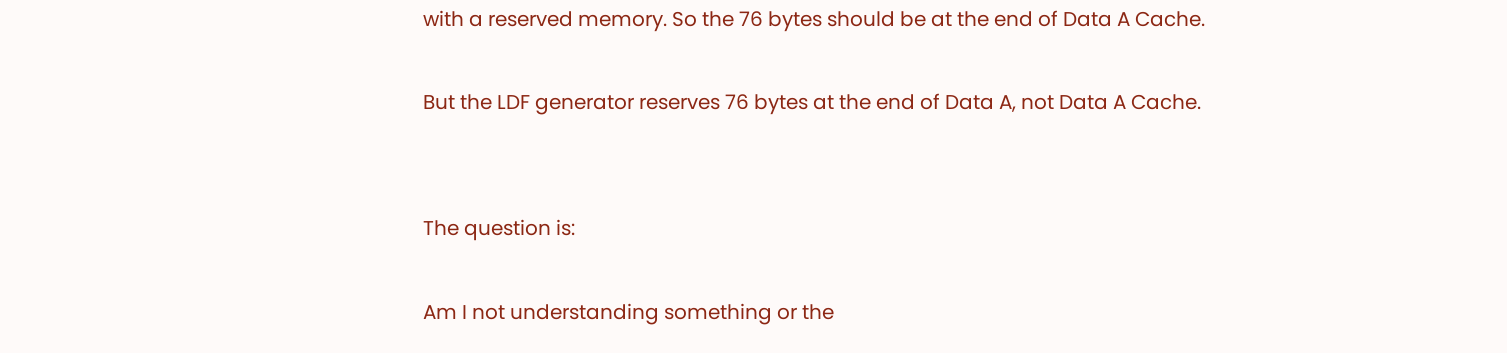with a reserved memory. So the 76 bytes should be at the end of Data A Cache.

But the LDF generator reserves 76 bytes at the end of Data A, not Data A Cache.


The question is:

Am I not understanding something or the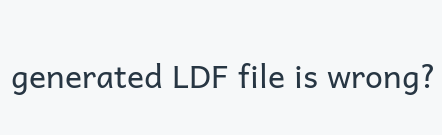generated LDF file is wrong?